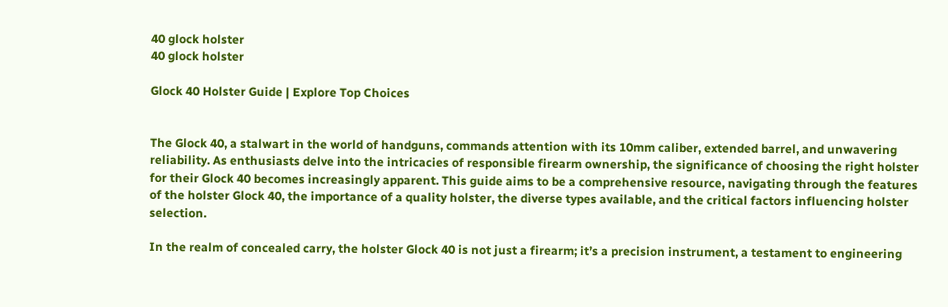40 glock holster
40 glock holster

Glock 40 Holster Guide | Explore Top Choices


The Glock 40, a stalwart in the world of handguns, commands attention with its 10mm caliber, extended barrel, and unwavering reliability. As enthusiasts delve into the intricacies of responsible firearm ownership, the significance of choosing the right holster for their Glock 40 becomes increasingly apparent. This guide aims to be a comprehensive resource, navigating through the features of the holster Glock 40, the importance of a quality holster, the diverse types available, and the critical factors influencing holster selection.

In the realm of concealed carry, the holster Glock 40 is not just a firearm; it’s a precision instrument, a testament to engineering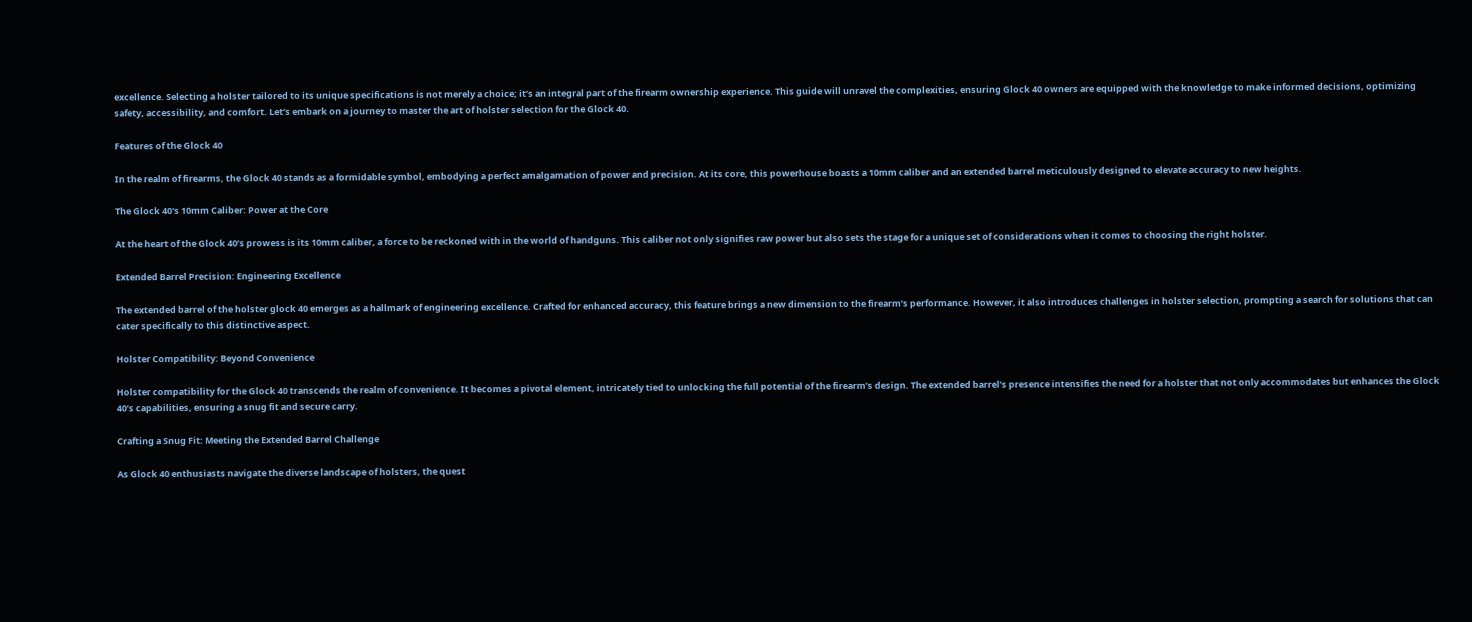excellence. Selecting a holster tailored to its unique specifications is not merely a choice; it’s an integral part of the firearm ownership experience. This guide will unravel the complexities, ensuring Glock 40 owners are equipped with the knowledge to make informed decisions, optimizing safety, accessibility, and comfort. Let’s embark on a journey to master the art of holster selection for the Glock 40.

Features of the Glock 40

In the realm of firearms, the Glock 40 stands as a formidable symbol, embodying a perfect amalgamation of power and precision. At its core, this powerhouse boasts a 10mm caliber and an extended barrel meticulously designed to elevate accuracy to new heights.

The Glock 40's 10mm Caliber: Power at the Core

At the heart of the Glock 40’s prowess is its 10mm caliber, a force to be reckoned with in the world of handguns. This caliber not only signifies raw power but also sets the stage for a unique set of considerations when it comes to choosing the right holster.

Extended Barrel Precision: Engineering Excellence

The extended barrel of the holster glock 40 emerges as a hallmark of engineering excellence. Crafted for enhanced accuracy, this feature brings a new dimension to the firearm’s performance. However, it also introduces challenges in holster selection, prompting a search for solutions that can cater specifically to this distinctive aspect.

Holster Compatibility: Beyond Convenience

Holster compatibility for the Glock 40 transcends the realm of convenience. It becomes a pivotal element, intricately tied to unlocking the full potential of the firearm’s design. The extended barrel’s presence intensifies the need for a holster that not only accommodates but enhances the Glock 40’s capabilities, ensuring a snug fit and secure carry.

Crafting a Snug Fit: Meeting the Extended Barrel Challenge

As Glock 40 enthusiasts navigate the diverse landscape of holsters, the quest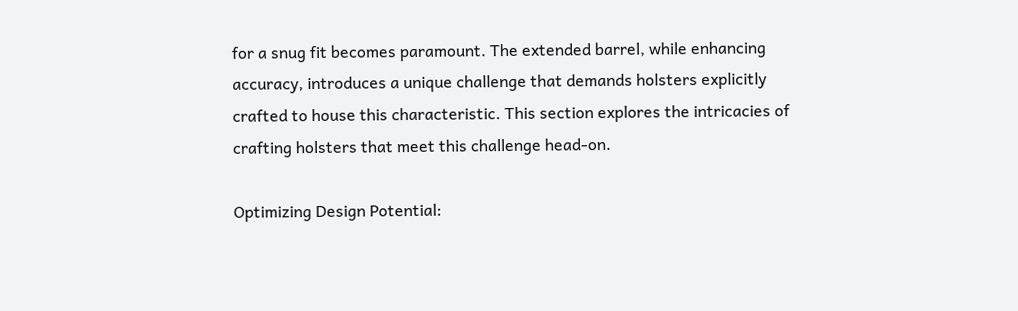for a snug fit becomes paramount. The extended barrel, while enhancing accuracy, introduces a unique challenge that demands holsters explicitly crafted to house this characteristic. This section explores the intricacies of crafting holsters that meet this challenge head-on.

Optimizing Design Potential: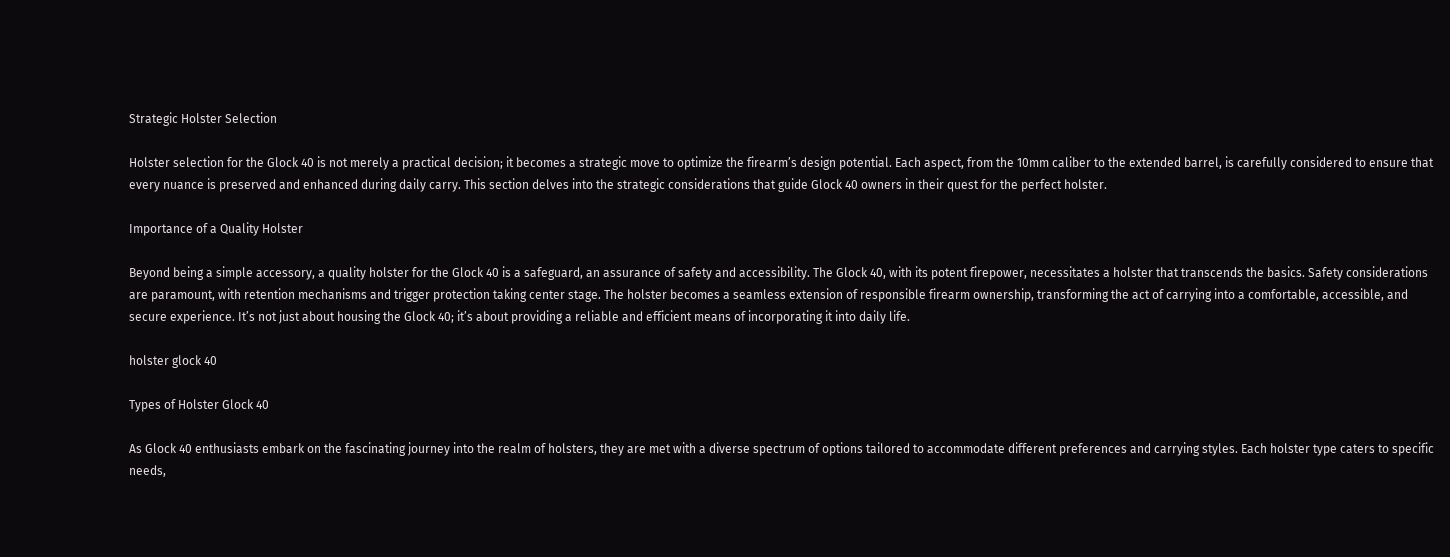Strategic Holster Selection

Holster selection for the Glock 40 is not merely a practical decision; it becomes a strategic move to optimize the firearm’s design potential. Each aspect, from the 10mm caliber to the extended barrel, is carefully considered to ensure that every nuance is preserved and enhanced during daily carry. This section delves into the strategic considerations that guide Glock 40 owners in their quest for the perfect holster.

Importance of a Quality Holster

Beyond being a simple accessory, a quality holster for the Glock 40 is a safeguard, an assurance of safety and accessibility. The Glock 40, with its potent firepower, necessitates a holster that transcends the basics. Safety considerations are paramount, with retention mechanisms and trigger protection taking center stage. The holster becomes a seamless extension of responsible firearm ownership, transforming the act of carrying into a comfortable, accessible, and secure experience. It’s not just about housing the Glock 40; it’s about providing a reliable and efficient means of incorporating it into daily life.

holster glock 40

Types of Holster Glock 40

As Glock 40 enthusiasts embark on the fascinating journey into the realm of holsters, they are met with a diverse spectrum of options tailored to accommodate different preferences and carrying styles. Each holster type caters to specific needs,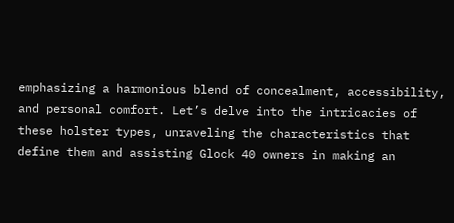emphasizing a harmonious blend of concealment, accessibility, and personal comfort. Let’s delve into the intricacies of these holster types, unraveling the characteristics that define them and assisting Glock 40 owners in making an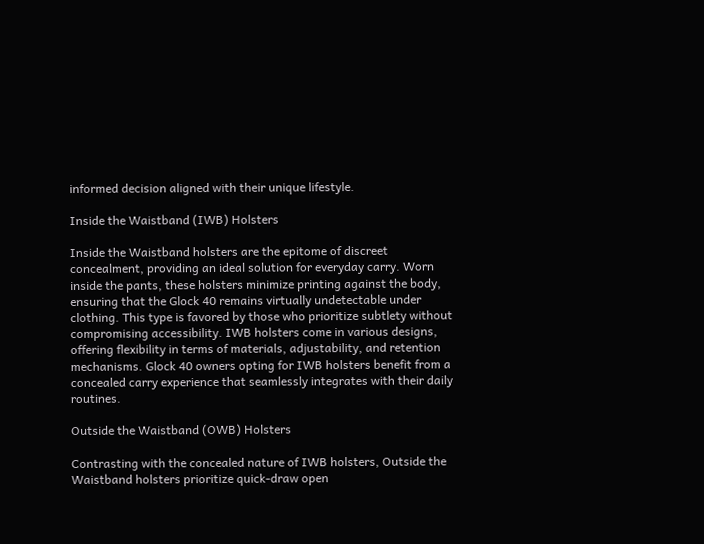informed decision aligned with their unique lifestyle.

Inside the Waistband (IWB) Holsters

Inside the Waistband holsters are the epitome of discreet concealment, providing an ideal solution for everyday carry. Worn inside the pants, these holsters minimize printing against the body, ensuring that the Glock 40 remains virtually undetectable under clothing. This type is favored by those who prioritize subtlety without compromising accessibility. IWB holsters come in various designs, offering flexibility in terms of materials, adjustability, and retention mechanisms. Glock 40 owners opting for IWB holsters benefit from a concealed carry experience that seamlessly integrates with their daily routines.

Outside the Waistband (OWB) Holsters

Contrasting with the concealed nature of IWB holsters, Outside the Waistband holsters prioritize quick-draw open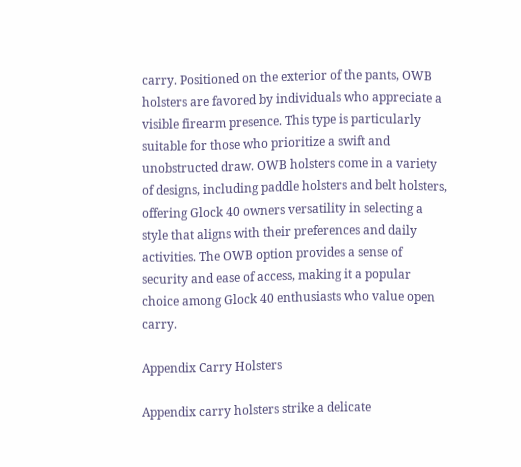carry. Positioned on the exterior of the pants, OWB holsters are favored by individuals who appreciate a visible firearm presence. This type is particularly suitable for those who prioritize a swift and unobstructed draw. OWB holsters come in a variety of designs, including paddle holsters and belt holsters, offering Glock 40 owners versatility in selecting a style that aligns with their preferences and daily activities. The OWB option provides a sense of security and ease of access, making it a popular choice among Glock 40 enthusiasts who value open carry.

Appendix Carry Holsters

Appendix carry holsters strike a delicate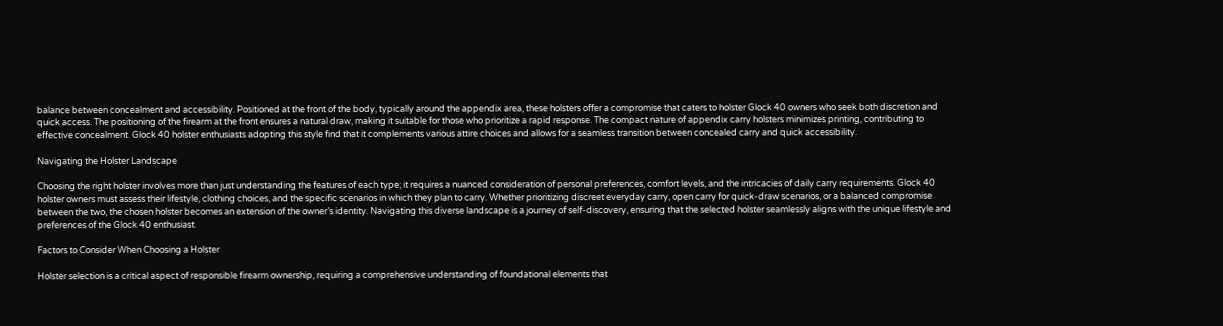balance between concealment and accessibility. Positioned at the front of the body, typically around the appendix area, these holsters offer a compromise that caters to holster Glock 40 owners who seek both discretion and quick access. The positioning of the firearm at the front ensures a natural draw, making it suitable for those who prioritize a rapid response. The compact nature of appendix carry holsters minimizes printing, contributing to effective concealment. Glock 40 holster enthusiasts adopting this style find that it complements various attire choices and allows for a seamless transition between concealed carry and quick accessibility.

Navigating the Holster Landscape

Choosing the right holster involves more than just understanding the features of each type; it requires a nuanced consideration of personal preferences, comfort levels, and the intricacies of daily carry requirements. Glock 40 holster owners must assess their lifestyle, clothing choices, and the specific scenarios in which they plan to carry. Whether prioritizing discreet everyday carry, open carry for quick-draw scenarios, or a balanced compromise between the two, the chosen holster becomes an extension of the owner’s identity. Navigating this diverse landscape is a journey of self-discovery, ensuring that the selected holster seamlessly aligns with the unique lifestyle and preferences of the Glock 40 enthusiast.

Factors to Consider When Choosing a Holster

Holster selection is a critical aspect of responsible firearm ownership, requiring a comprehensive understanding of foundational elements that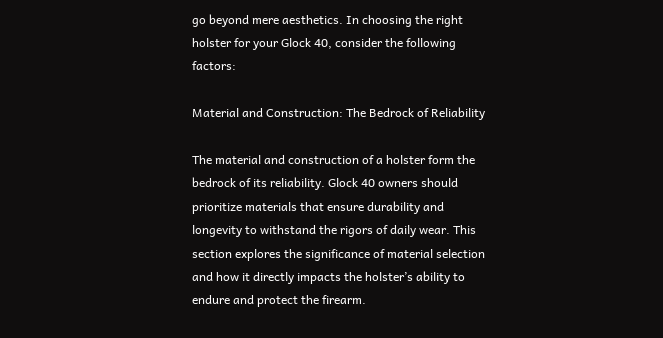go beyond mere aesthetics. In choosing the right holster for your Glock 40, consider the following factors:

Material and Construction: The Bedrock of Reliability

The material and construction of a holster form the bedrock of its reliability. Glock 40 owners should prioritize materials that ensure durability and longevity to withstand the rigors of daily wear. This section explores the significance of material selection and how it directly impacts the holster’s ability to endure and protect the firearm.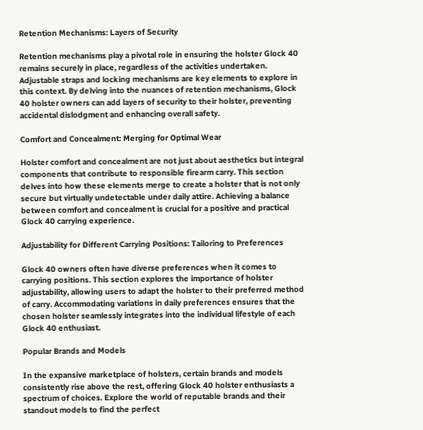Retention Mechanisms: Layers of Security

Retention mechanisms play a pivotal role in ensuring the holster Glock 40 remains securely in place, regardless of the activities undertaken. Adjustable straps and locking mechanisms are key elements to explore in this context. By delving into the nuances of retention mechanisms, Glock 40 holster owners can add layers of security to their holster, preventing accidental dislodgment and enhancing overall safety.

Comfort and Concealment: Merging for Optimal Wear

Holster comfort and concealment are not just about aesthetics but integral components that contribute to responsible firearm carry. This section delves into how these elements merge to create a holster that is not only secure but virtually undetectable under daily attire. Achieving a balance between comfort and concealment is crucial for a positive and practical Glock 40 carrying experience.

Adjustability for Different Carrying Positions: Tailoring to Preferences

Glock 40 owners often have diverse preferences when it comes to carrying positions. This section explores the importance of holster adjustability, allowing users to adapt the holster to their preferred method of carry. Accommodating variations in daily preferences ensures that the chosen holster seamlessly integrates into the individual lifestyle of each Glock 40 enthusiast.

Popular Brands and Models

In the expansive marketplace of holsters, certain brands and models consistently rise above the rest, offering Glock 40 holster enthusiasts a spectrum of choices. Explore the world of reputable brands and their standout models to find the perfect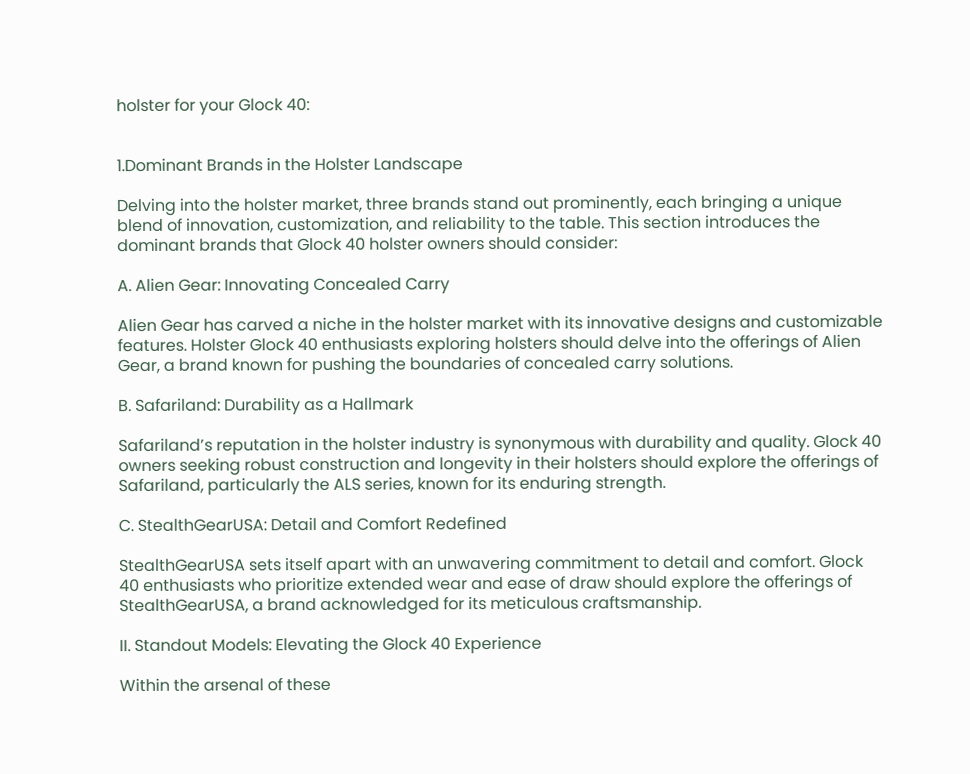holster for your Glock 40:


1.Dominant Brands in the Holster Landscape

Delving into the holster market, three brands stand out prominently, each bringing a unique blend of innovation, customization, and reliability to the table. This section introduces the dominant brands that Glock 40 holster owners should consider:

A. Alien Gear: Innovating Concealed Carry

Alien Gear has carved a niche in the holster market with its innovative designs and customizable features. Holster Glock 40 enthusiasts exploring holsters should delve into the offerings of Alien Gear, a brand known for pushing the boundaries of concealed carry solutions.

B. Safariland: Durability as a Hallmark

Safariland’s reputation in the holster industry is synonymous with durability and quality. Glock 40 owners seeking robust construction and longevity in their holsters should explore the offerings of Safariland, particularly the ALS series, known for its enduring strength.

C. StealthGearUSA: Detail and Comfort Redefined

StealthGearUSA sets itself apart with an unwavering commitment to detail and comfort. Glock 40 enthusiasts who prioritize extended wear and ease of draw should explore the offerings of StealthGearUSA, a brand acknowledged for its meticulous craftsmanship.

II. Standout Models: Elevating the Glock 40 Experience

Within the arsenal of these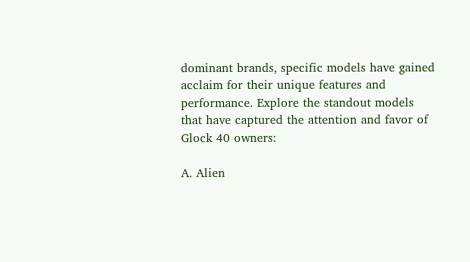dominant brands, specific models have gained acclaim for their unique features and performance. Explore the standout models that have captured the attention and favor of Glock 40 owners:

A. Alien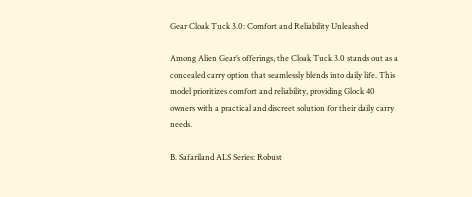Gear Cloak Tuck 3.0: Comfort and Reliability Unleashed

Among Alien Gear’s offerings, the Cloak Tuck 3.0 stands out as a concealed carry option that seamlessly blends into daily life. This model prioritizes comfort and reliability, providing Glock 40 owners with a practical and discreet solution for their daily carry needs.

B. Safariland ALS Series: Robust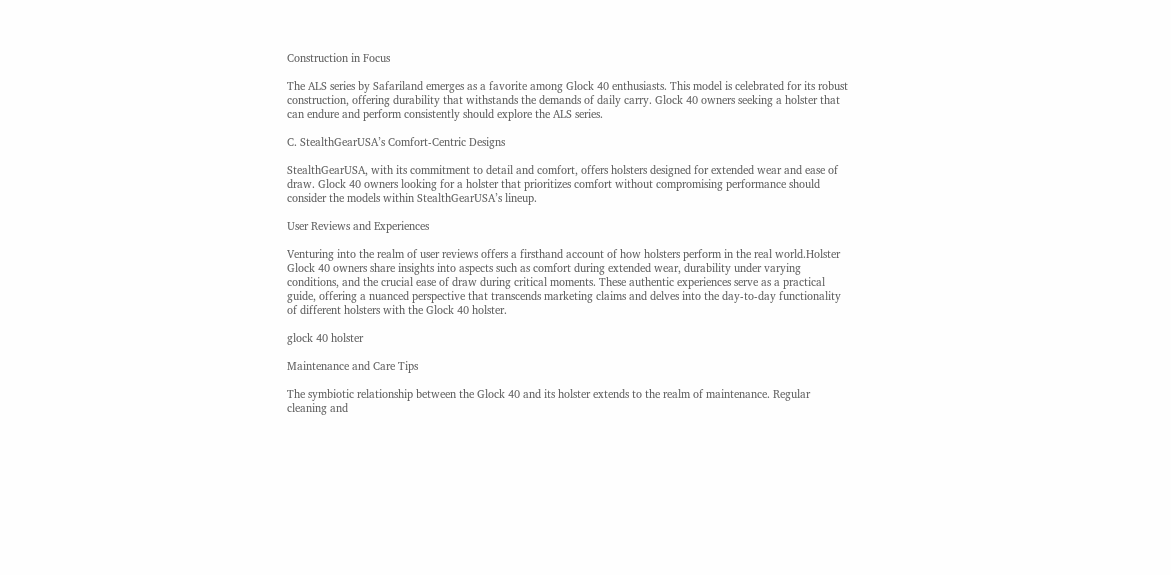Construction in Focus

The ALS series by Safariland emerges as a favorite among Glock 40 enthusiasts. This model is celebrated for its robust construction, offering durability that withstands the demands of daily carry. Glock 40 owners seeking a holster that can endure and perform consistently should explore the ALS series.

C. StealthGearUSA’s Comfort-Centric Designs

StealthGearUSA, with its commitment to detail and comfort, offers holsters designed for extended wear and ease of draw. Glock 40 owners looking for a holster that prioritizes comfort without compromising performance should consider the models within StealthGearUSA’s lineup.

User Reviews and Experiences

Venturing into the realm of user reviews offers a firsthand account of how holsters perform in the real world.Holster Glock 40 owners share insights into aspects such as comfort during extended wear, durability under varying conditions, and the crucial ease of draw during critical moments. These authentic experiences serve as a practical guide, offering a nuanced perspective that transcends marketing claims and delves into the day-to-day functionality of different holsters with the Glock 40 holster.

glock 40 holster

Maintenance and Care Tips

The symbiotic relationship between the Glock 40 and its holster extends to the realm of maintenance. Regular cleaning and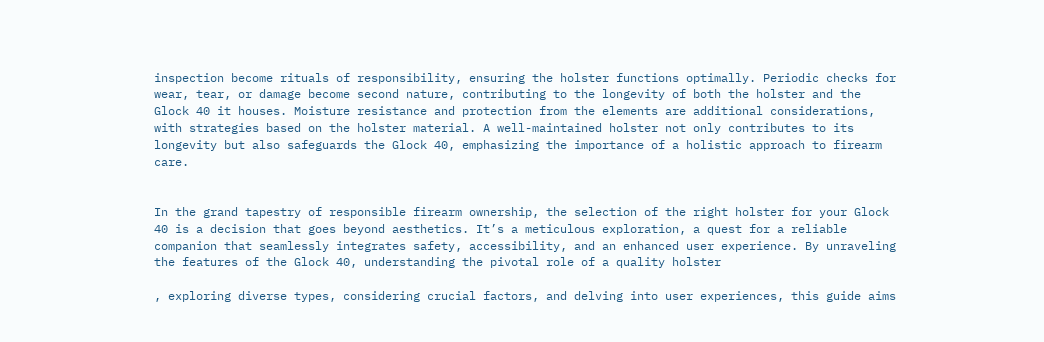inspection become rituals of responsibility, ensuring the holster functions optimally. Periodic checks for wear, tear, or damage become second nature, contributing to the longevity of both the holster and the Glock 40 it houses. Moisture resistance and protection from the elements are additional considerations, with strategies based on the holster material. A well-maintained holster not only contributes to its longevity but also safeguards the Glock 40, emphasizing the importance of a holistic approach to firearm care.


In the grand tapestry of responsible firearm ownership, the selection of the right holster for your Glock 40 is a decision that goes beyond aesthetics. It’s a meticulous exploration, a quest for a reliable companion that seamlessly integrates safety, accessibility, and an enhanced user experience. By unraveling the features of the Glock 40, understanding the pivotal role of a quality holster

, exploring diverse types, considering crucial factors, and delving into user experiences, this guide aims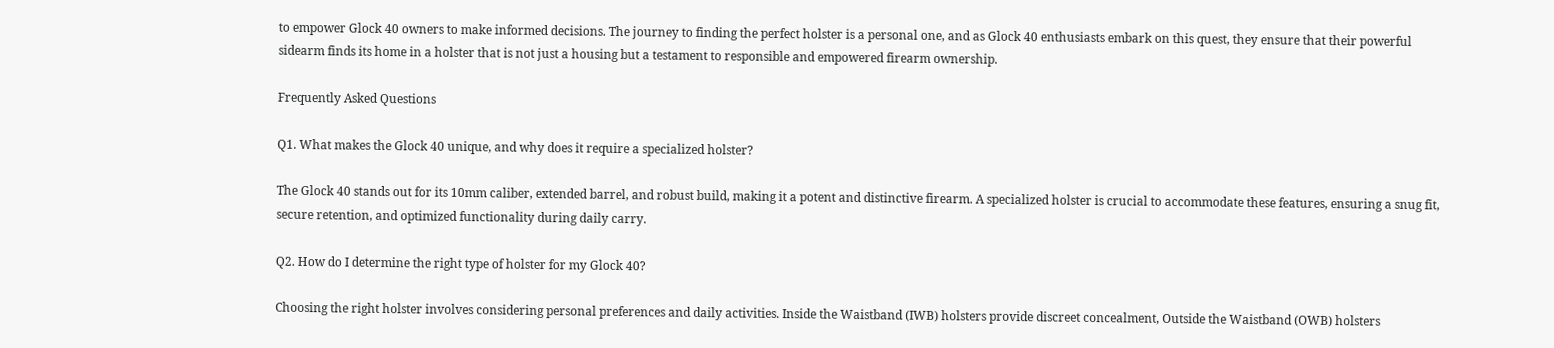to empower Glock 40 owners to make informed decisions. The journey to finding the perfect holster is a personal one, and as Glock 40 enthusiasts embark on this quest, they ensure that their powerful sidearm finds its home in a holster that is not just a housing but a testament to responsible and empowered firearm ownership.

Frequently Asked Questions

Q1. What makes the Glock 40 unique, and why does it require a specialized holster?

The Glock 40 stands out for its 10mm caliber, extended barrel, and robust build, making it a potent and distinctive firearm. A specialized holster is crucial to accommodate these features, ensuring a snug fit, secure retention, and optimized functionality during daily carry.

Q2. How do I determine the right type of holster for my Glock 40?

Choosing the right holster involves considering personal preferences and daily activities. Inside the Waistband (IWB) holsters provide discreet concealment, Outside the Waistband (OWB) holsters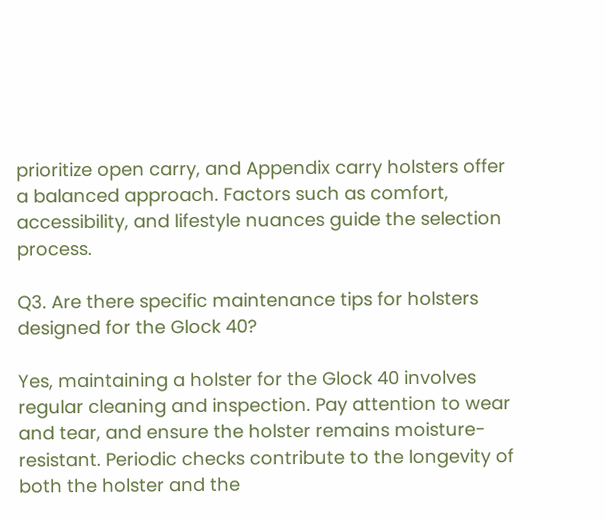prioritize open carry, and Appendix carry holsters offer a balanced approach. Factors such as comfort, accessibility, and lifestyle nuances guide the selection process.

Q3. Are there specific maintenance tips for holsters designed for the Glock 40?

Yes, maintaining a holster for the Glock 40 involves regular cleaning and inspection. Pay attention to wear and tear, and ensure the holster remains moisture-resistant. Periodic checks contribute to the longevity of both the holster and the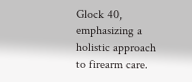Glock 40, emphasizing a holistic approach to firearm care.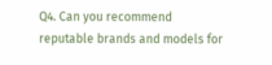Q4. Can you recommend reputable brands and models for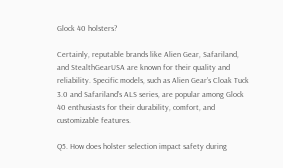Glock 40 holsters?

Certainly, reputable brands like Alien Gear, Safariland, and StealthGearUSA are known for their quality and reliability. Specific models, such as Alien Gear’s Cloak Tuck 3.0 and Safariland’s ALS series, are popular among Glock 40 enthusiasts for their durability, comfort, and customizable features.

Q5. How does holster selection impact safety during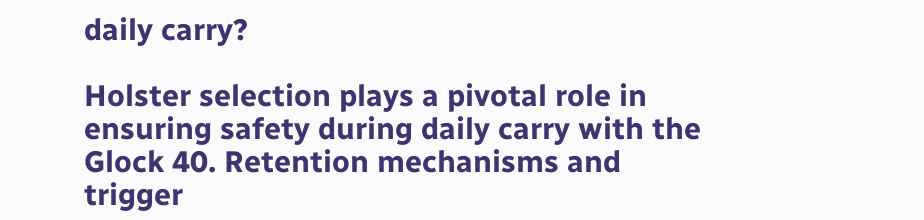daily carry?

Holster selection plays a pivotal role in ensuring safety during daily carry with the Glock 40. Retention mechanisms and trigger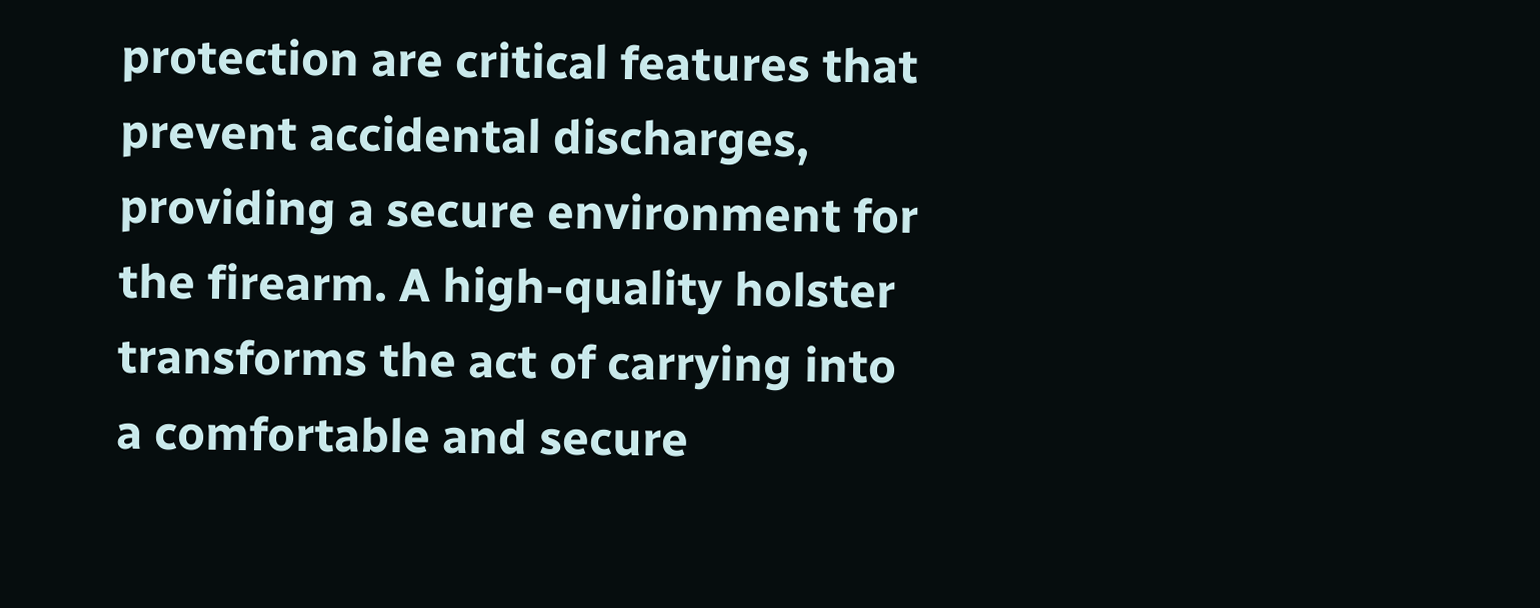protection are critical features that prevent accidental discharges, providing a secure environment for the firearm. A high-quality holster transforms the act of carrying into a comfortable and secure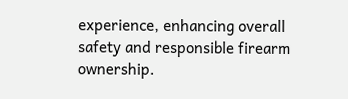experience, enhancing overall safety and responsible firearm ownership.